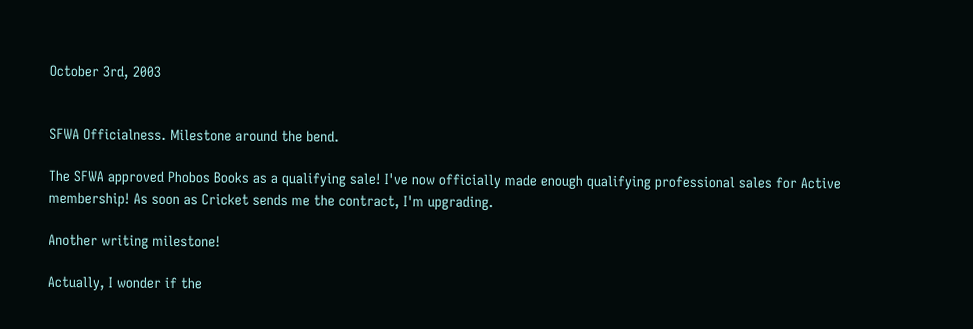October 3rd, 2003


SFWA Officialness. Milestone around the bend.

The SFWA approved Phobos Books as a qualifying sale! I've now officially made enough qualifying professional sales for Active membership! As soon as Cricket sends me the contract, I'm upgrading.

Another writing milestone!

Actually, I wonder if the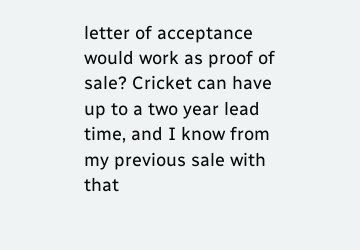letter of acceptance would work as proof of sale? Cricket can have up to a two year lead time, and I know from my previous sale with that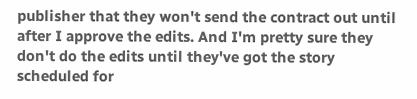publisher that they won't send the contract out until after I approve the edits. And I'm pretty sure they don't do the edits until they've got the story scheduled for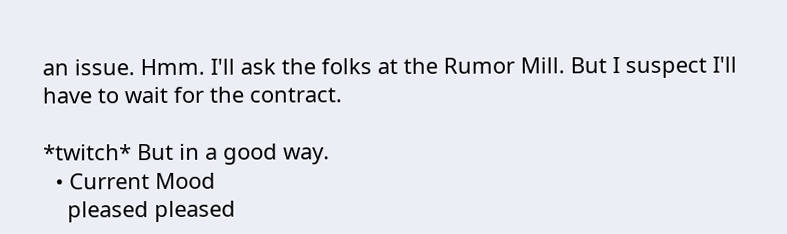an issue. Hmm. I'll ask the folks at the Rumor Mill. But I suspect I'll have to wait for the contract.

*twitch* But in a good way.
  • Current Mood
    pleased pleased